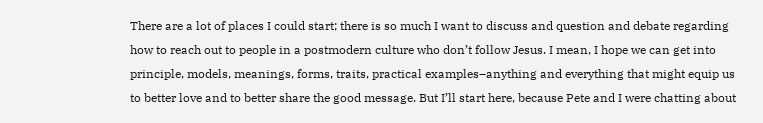There are a lot of places I could start; there is so much I want to discuss and question and debate regarding how to reach out to people in a postmodern culture who don’t follow Jesus. I mean, I hope we can get into principle, models, meanings, forms, traits, practical examples–anything and everything that might equip us to better love and to better share the good message. But I’ll start here, because Pete and I were chatting about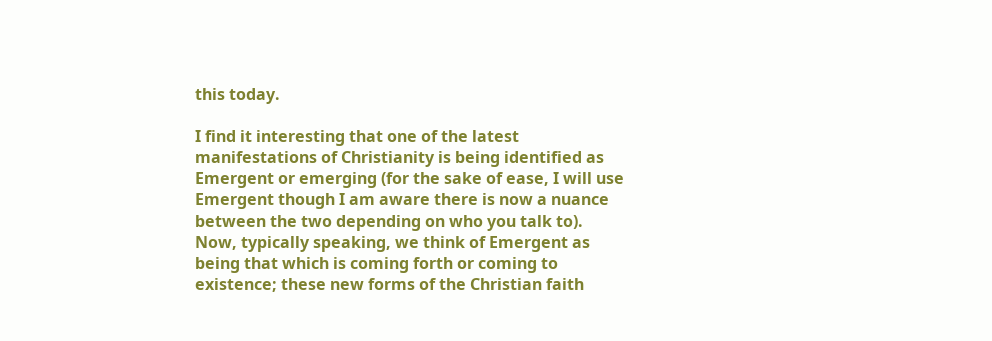this today.

I find it interesting that one of the latest manifestations of Christianity is being identified as Emergent or emerging (for the sake of ease, I will use Emergent though I am aware there is now a nuance between the two depending on who you talk to). Now, typically speaking, we think of Emergent as being that which is coming forth or coming to existence; these new forms of the Christian faith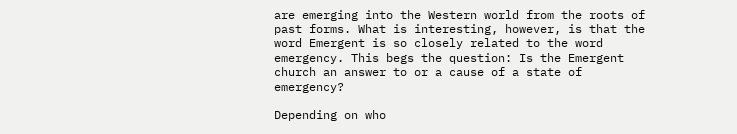are emerging into the Western world from the roots of past forms. What is interesting, however, is that the word Emergent is so closely related to the word emergency. This begs the question: Is the Emergent church an answer to or a cause of a state of emergency?

Depending on who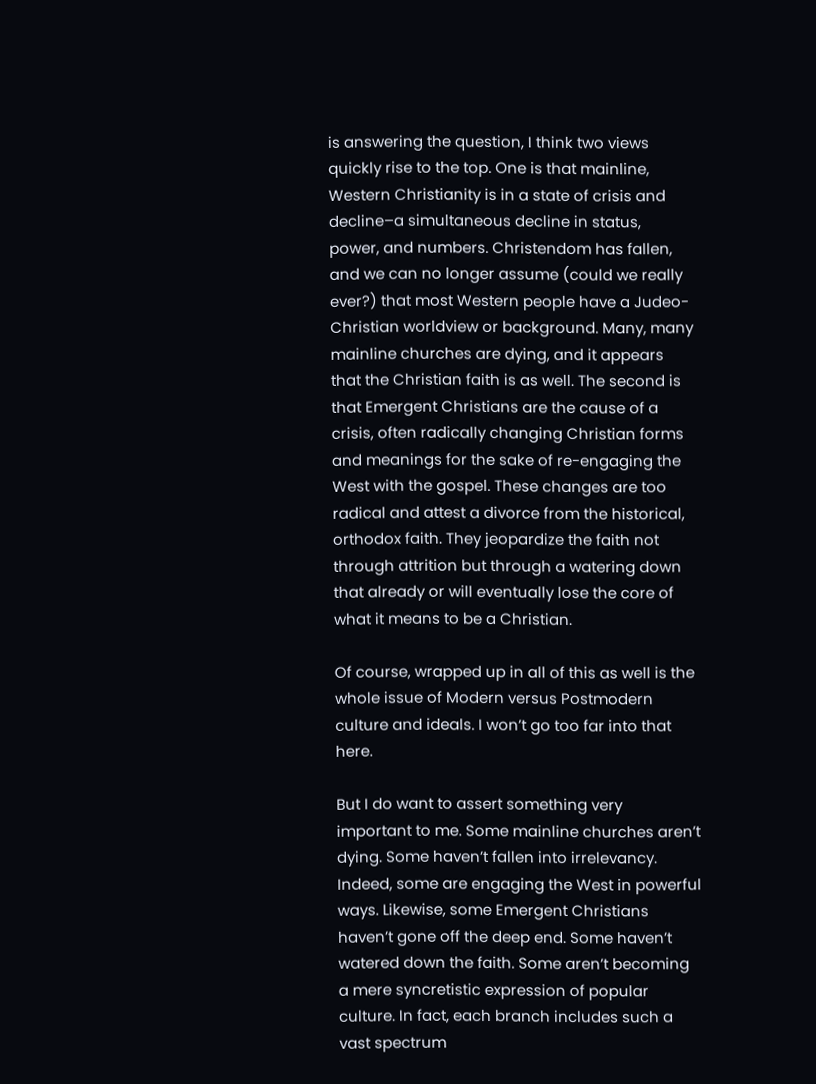is answering the question, I think two views quickly rise to the top. One is that mainline, Western Christianity is in a state of crisis and decline–a simultaneous decline in status, power, and numbers. Christendom has fallen, and we can no longer assume (could we really ever?) that most Western people have a Judeo-Christian worldview or background. Many, many mainline churches are dying, and it appears that the Christian faith is as well. The second is that Emergent Christians are the cause of a crisis, often radically changing Christian forms and meanings for the sake of re-engaging the West with the gospel. These changes are too radical and attest a divorce from the historical, orthodox faith. They jeopardize the faith not through attrition but through a watering down that already or will eventually lose the core of what it means to be a Christian.

Of course, wrapped up in all of this as well is the whole issue of Modern versus Postmodern culture and ideals. I won’t go too far into that here.

But I do want to assert something very important to me. Some mainline churches aren’t dying. Some haven’t fallen into irrelevancy. Indeed, some are engaging the West in powerful ways. Likewise, some Emergent Christians haven’t gone off the deep end. Some haven’t watered down the faith. Some aren’t becoming a mere syncretistic expression of popular culture. In fact, each branch includes such a vast spectrum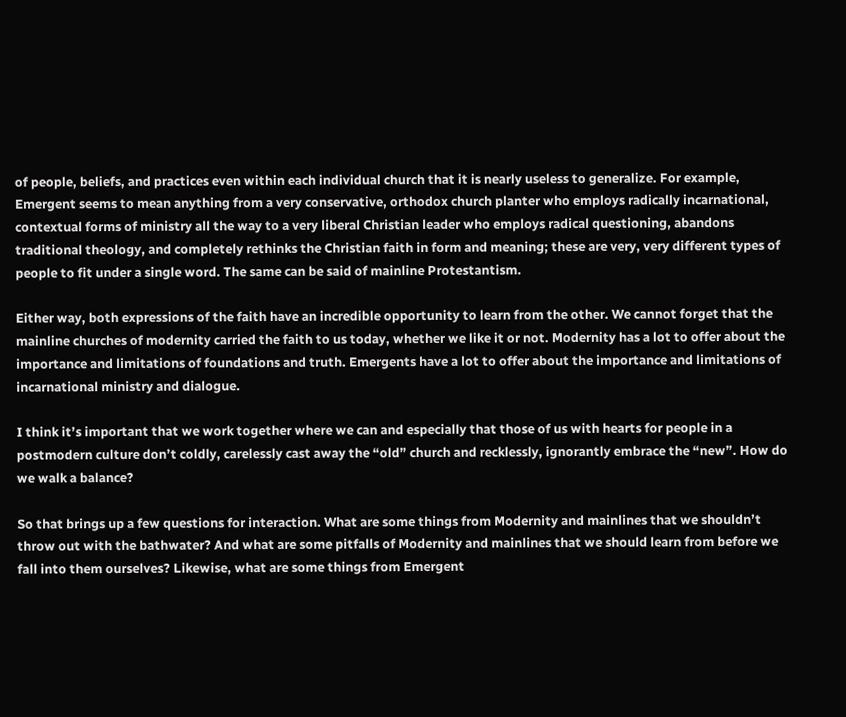of people, beliefs, and practices even within each individual church that it is nearly useless to generalize. For example, Emergent seems to mean anything from a very conservative, orthodox church planter who employs radically incarnational, contextual forms of ministry all the way to a very liberal Christian leader who employs radical questioning, abandons traditional theology, and completely rethinks the Christian faith in form and meaning; these are very, very different types of people to fit under a single word. The same can be said of mainline Protestantism.

Either way, both expressions of the faith have an incredible opportunity to learn from the other. We cannot forget that the mainline churches of modernity carried the faith to us today, whether we like it or not. Modernity has a lot to offer about the importance and limitations of foundations and truth. Emergents have a lot to offer about the importance and limitations of incarnational ministry and dialogue.

I think it’s important that we work together where we can and especially that those of us with hearts for people in a postmodern culture don’t coldly, carelessly cast away the “old” church and recklessly, ignorantly embrace the “new”. How do we walk a balance?

So that brings up a few questions for interaction. What are some things from Modernity and mainlines that we shouldn’t throw out with the bathwater? And what are some pitfalls of Modernity and mainlines that we should learn from before we fall into them ourselves? Likewise, what are some things from Emergent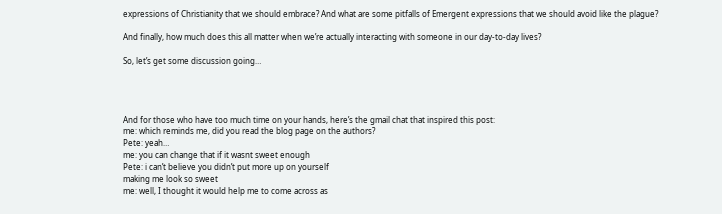expressions of Christianity that we should embrace? And what are some pitfalls of Emergent expressions that we should avoid like the plague?

And finally, how much does this all matter when we’re actually interacting with someone in our day-to-day lives?

So, let’s get some discussion going…




And for those who have too much time on your hands, here’s the gmail chat that inspired this post:
me: which reminds me, did you read the blog page on the authors?
Pete: yeah…
me: you can change that if it wasnt sweet enough
Pete: i can’t believe you didn’t put more up on yourself
making me look so sweet
me: well, I thought it would help me to come across as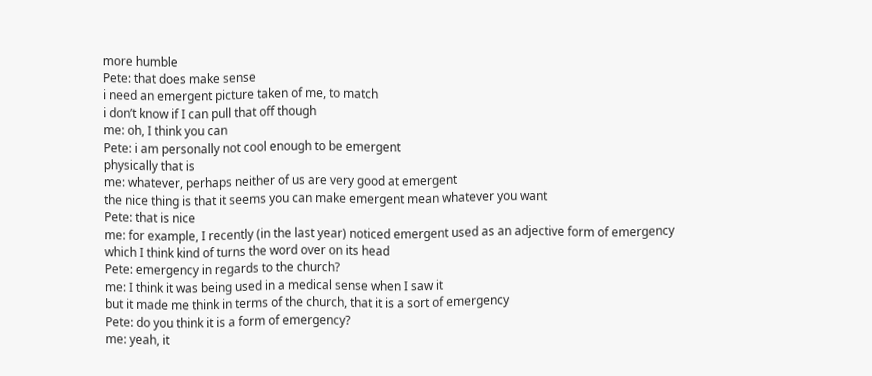more humble
Pete: that does make sense
i need an emergent picture taken of me, to match
i don’t know if I can pull that off though
me: oh, I think you can
Pete: i am personally not cool enough to be emergent
physically that is
me: whatever, perhaps neither of us are very good at emergent
the nice thing is that it seems you can make emergent mean whatever you want
Pete: that is nice
me: for example, I recently (in the last year) noticed emergent used as an adjective form of emergency
which I think kind of turns the word over on its head
Pete: emergency in regards to the church?
me: I think it was being used in a medical sense when I saw it
but it made me think in terms of the church, that it is a sort of emergency
Pete: do you think it is a form of emergency?
me: yeah, it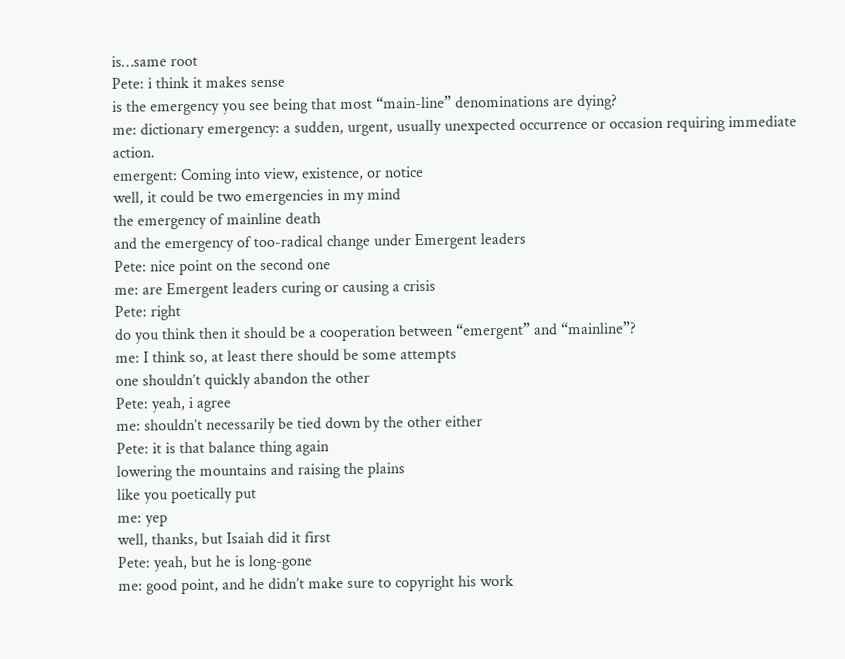is…same root
Pete: i think it makes sense
is the emergency you see being that most “main-line” denominations are dying?
me: dictionary emergency: a sudden, urgent, usually unexpected occurrence or occasion requiring immediate action.
emergent: Coming into view, existence, or notice
well, it could be two emergencies in my mind
the emergency of mainline death
and the emergency of too-radical change under Emergent leaders
Pete: nice point on the second one
me: are Emergent leaders curing or causing a crisis
Pete: right
do you think then it should be a cooperation between “emergent” and “mainline”?
me: I think so, at least there should be some attempts
one shouldn’t quickly abandon the other
Pete: yeah, i agree
me: shouldn’t necessarily be tied down by the other either
Pete: it is that balance thing again
lowering the mountains and raising the plains
like you poetically put
me: yep
well, thanks, but Isaiah did it first
Pete: yeah, but he is long-gone
me: good point, and he didn’t make sure to copyright his work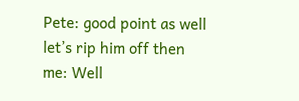Pete: good point as well
let’s rip him off then
me: Well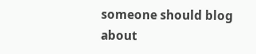someone should blog about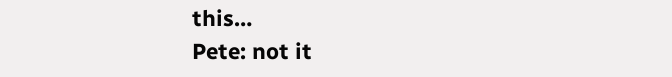this…
Pete: not it